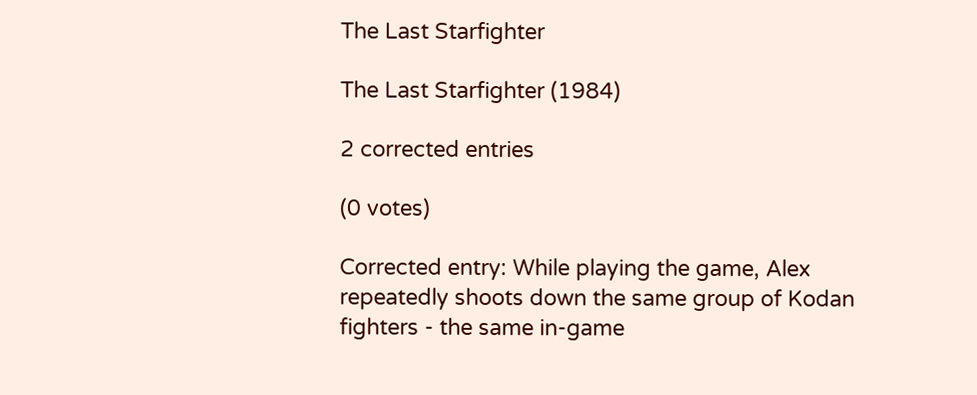The Last Starfighter

The Last Starfighter (1984)

2 corrected entries

(0 votes)

Corrected entry: While playing the game, Alex repeatedly shoots down the same group of Kodan fighters - the same in-game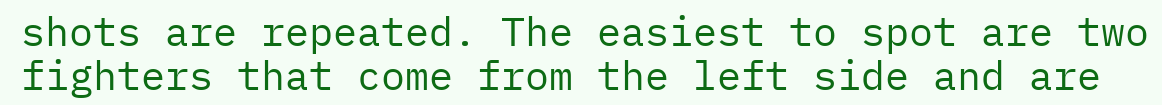shots are repeated. The easiest to spot are two fighters that come from the left side and are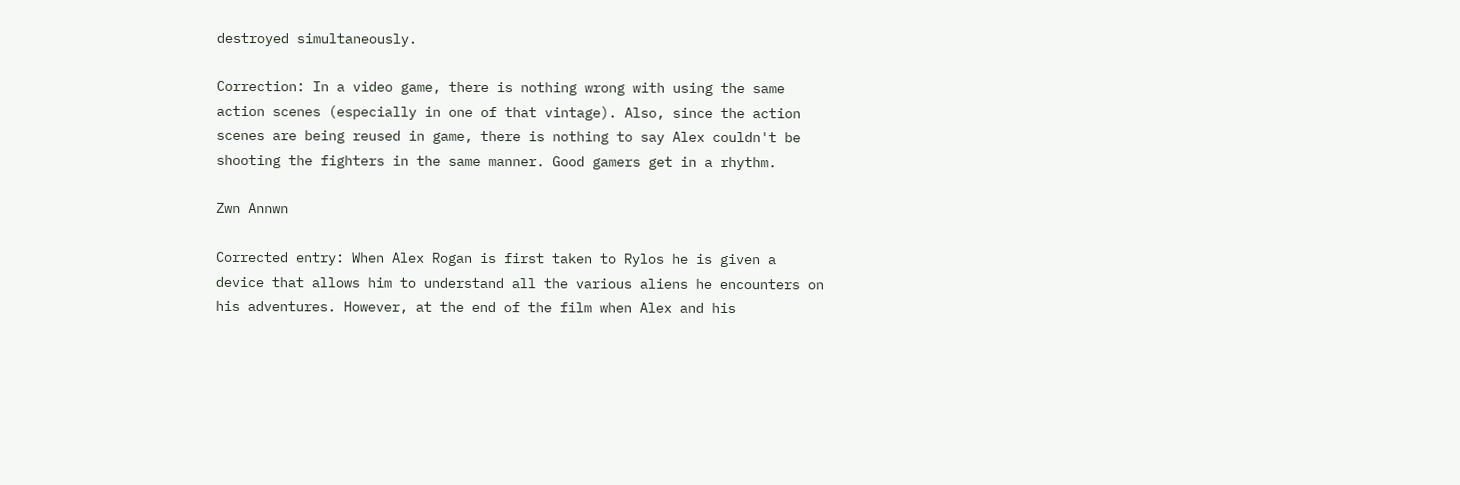destroyed simultaneously.

Correction: In a video game, there is nothing wrong with using the same action scenes (especially in one of that vintage). Also, since the action scenes are being reused in game, there is nothing to say Alex couldn't be shooting the fighters in the same manner. Good gamers get in a rhythm.

Zwn Annwn

Corrected entry: When Alex Rogan is first taken to Rylos he is given a device that allows him to understand all the various aliens he encounters on his adventures. However, at the end of the film when Alex and his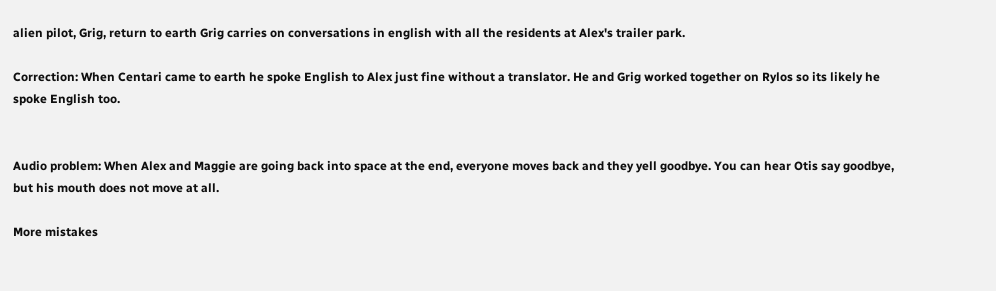alien pilot, Grig, return to earth Grig carries on conversations in english with all the residents at Alex's trailer park.

Correction: When Centari came to earth he spoke English to Alex just fine without a translator. He and Grig worked together on Rylos so its likely he spoke English too.


Audio problem: When Alex and Maggie are going back into space at the end, everyone moves back and they yell goodbye. You can hear Otis say goodbye, but his mouth does not move at all.

More mistakes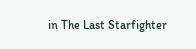in The Last Starfighter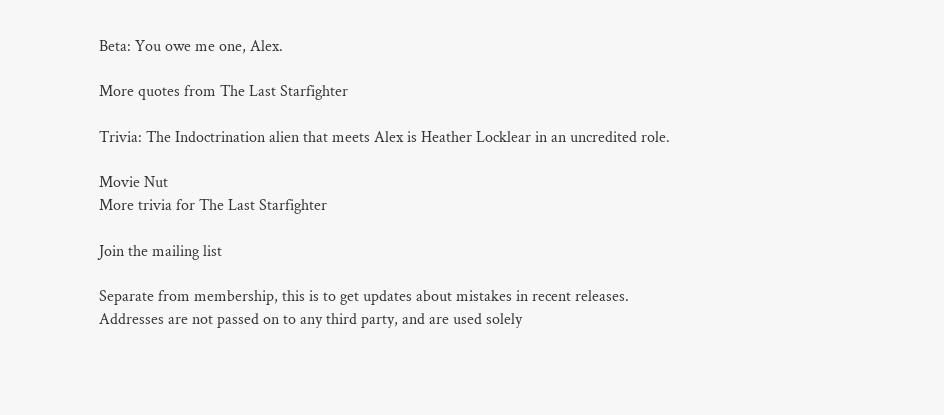Beta: You owe me one, Alex.

More quotes from The Last Starfighter

Trivia: The Indoctrination alien that meets Alex is Heather Locklear in an uncredited role.

Movie Nut
More trivia for The Last Starfighter

Join the mailing list

Separate from membership, this is to get updates about mistakes in recent releases. Addresses are not passed on to any third party, and are used solely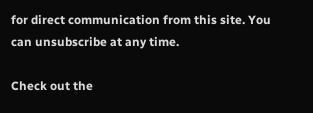for direct communication from this site. You can unsubscribe at any time.

Check out the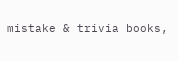mistake & trivia books,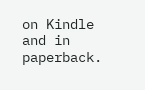on Kindle and in paperback.